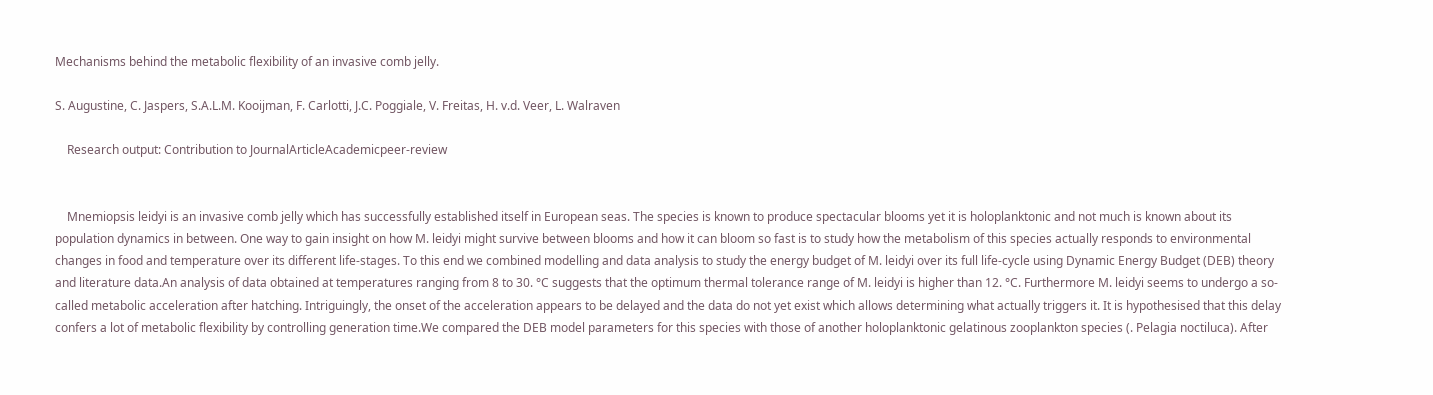Mechanisms behind the metabolic flexibility of an invasive comb jelly.

S. Augustine, C. Jaspers, S.A.L.M. Kooijman, F. Carlotti, J.C. Poggiale, V. Freitas, H. v.d. Veer, L. Walraven

    Research output: Contribution to JournalArticleAcademicpeer-review


    Mnemiopsis leidyi is an invasive comb jelly which has successfully established itself in European seas. The species is known to produce spectacular blooms yet it is holoplanktonic and not much is known about its population dynamics in between. One way to gain insight on how M. leidyi might survive between blooms and how it can bloom so fast is to study how the metabolism of this species actually responds to environmental changes in food and temperature over its different life-stages. To this end we combined modelling and data analysis to study the energy budget of M. leidyi over its full life-cycle using Dynamic Energy Budget (DEB) theory and literature data.An analysis of data obtained at temperatures ranging from 8 to 30. °C suggests that the optimum thermal tolerance range of M. leidyi is higher than 12. °C. Furthermore M. leidyi seems to undergo a so-called metabolic acceleration after hatching. Intriguingly, the onset of the acceleration appears to be delayed and the data do not yet exist which allows determining what actually triggers it. It is hypothesised that this delay confers a lot of metabolic flexibility by controlling generation time.We compared the DEB model parameters for this species with those of another holoplanktonic gelatinous zooplankton species (. Pelagia noctiluca). After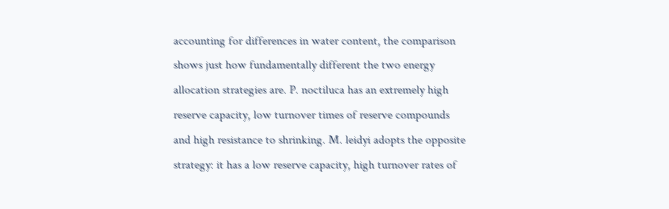accounting for differences in water content, the comparison shows just how fundamentally different the two energy allocation strategies are. P. noctiluca has an extremely high reserve capacity, low turnover times of reserve compounds and high resistance to shrinking. M. leidyi adopts the opposite strategy: it has a low reserve capacity, high turnover rates of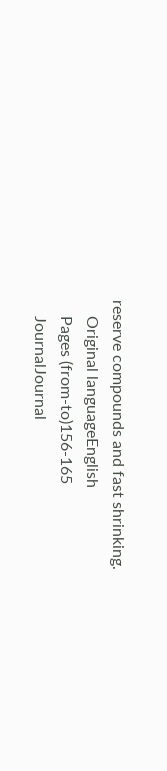reserve compounds and fast shrinking.
    Original languageEnglish
    Pages (from-to)156-165
    JournalJournal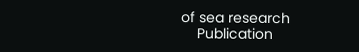of sea research
    Publication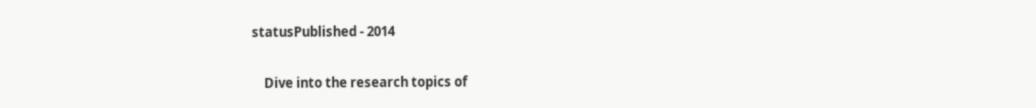statusPublished - 2014


    Dive into the research topics of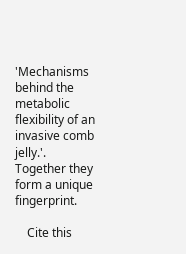'Mechanisms behind the metabolic flexibility of an invasive comb jelly.'. Together they form a unique fingerprint.

    Cite this